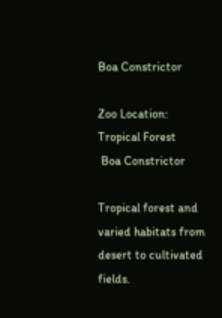Boa Constrictor

Zoo Location: Tropical Forest
 Boa Constrictor

Tropical forest and varied habitats from desert to cultivated fields.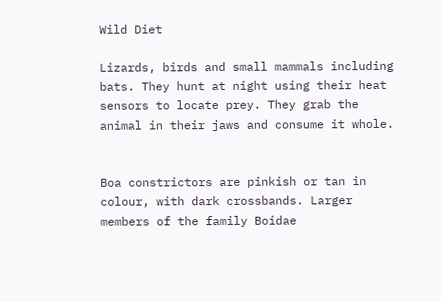Wild Diet

Lizards, birds and small mammals including bats. They hunt at night using their heat sensors to locate prey. They grab the animal in their jaws and consume it whole.


Boa constrictors are pinkish or tan in colour, with dark crossbands. Larger members of the family Boidae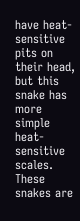have heat-sensitive pits on their head, but this snake has more simple heat-sensitive scales. These snakes are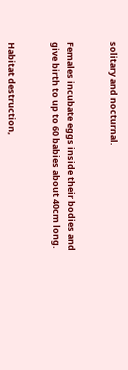solitary and nocturnal.


Females incubate eggs inside their bodies and give birth to up to 60 babies about 40cm long.


Habitat destruction,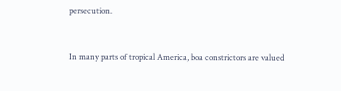persecution.


In many parts of tropical America, boa constrictors are valued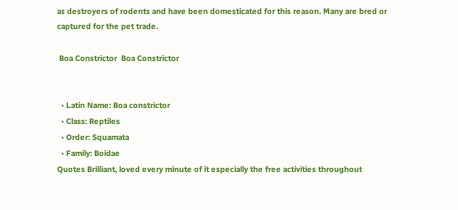as destroyers of rodents and have been domesticated for this reason. Many are bred or captured for the pet trade.

 Boa Constrictor  Boa Constrictor


  • Latin Name: Boa constrictor
  • Class: Reptiles
  • Order: Squamata
  • Family: Boidae
Quotes Brilliant, loved every minute of it especially the free activities throughout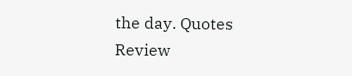the day. Quotes Review